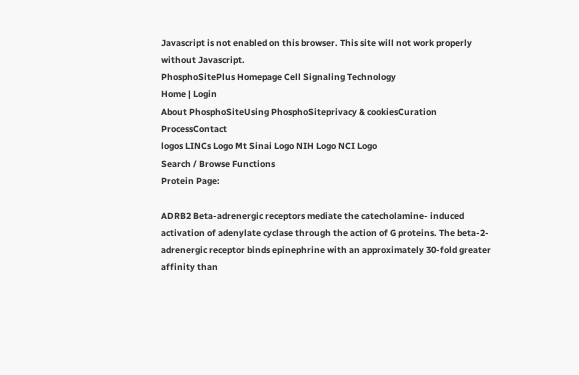Javascript is not enabled on this browser. This site will not work properly without Javascript.
PhosphoSitePlus Homepage Cell Signaling Technology
Home | Login
About PhosphoSiteUsing PhosphoSiteprivacy & cookiesCuration ProcessContact
logos LINCs Logo Mt Sinai Logo NIH Logo NCI Logo
Search / Browse Functions
Protein Page:

ADRB2 Beta-adrenergic receptors mediate the catecholamine- induced activation of adenylate cyclase through the action of G proteins. The beta-2-adrenergic receptor binds epinephrine with an approximately 30-fold greater affinity than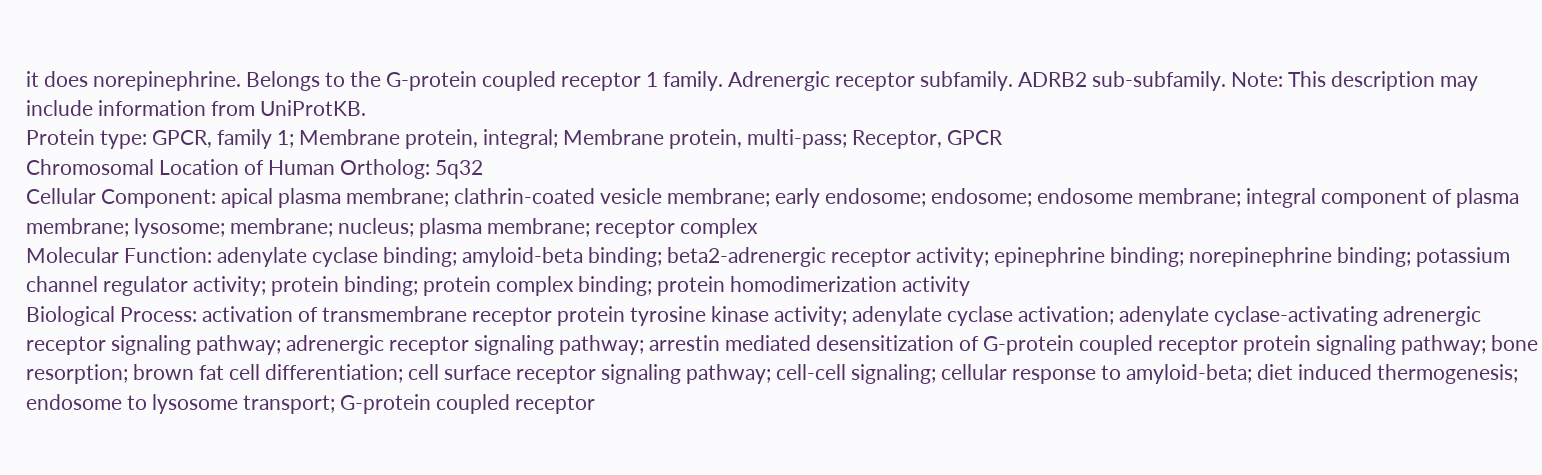it does norepinephrine. Belongs to the G-protein coupled receptor 1 family. Adrenergic receptor subfamily. ADRB2 sub-subfamily. Note: This description may include information from UniProtKB.
Protein type: GPCR, family 1; Membrane protein, integral; Membrane protein, multi-pass; Receptor, GPCR
Chromosomal Location of Human Ortholog: 5q32
Cellular Component: apical plasma membrane; clathrin-coated vesicle membrane; early endosome; endosome; endosome membrane; integral component of plasma membrane; lysosome; membrane; nucleus; plasma membrane; receptor complex
Molecular Function: adenylate cyclase binding; amyloid-beta binding; beta2-adrenergic receptor activity; epinephrine binding; norepinephrine binding; potassium channel regulator activity; protein binding; protein complex binding; protein homodimerization activity
Biological Process: activation of transmembrane receptor protein tyrosine kinase activity; adenylate cyclase activation; adenylate cyclase-activating adrenergic receptor signaling pathway; adrenergic receptor signaling pathway; arrestin mediated desensitization of G-protein coupled receptor protein signaling pathway; bone resorption; brown fat cell differentiation; cell surface receptor signaling pathway; cell-cell signaling; cellular response to amyloid-beta; diet induced thermogenesis; endosome to lysosome transport; G-protein coupled receptor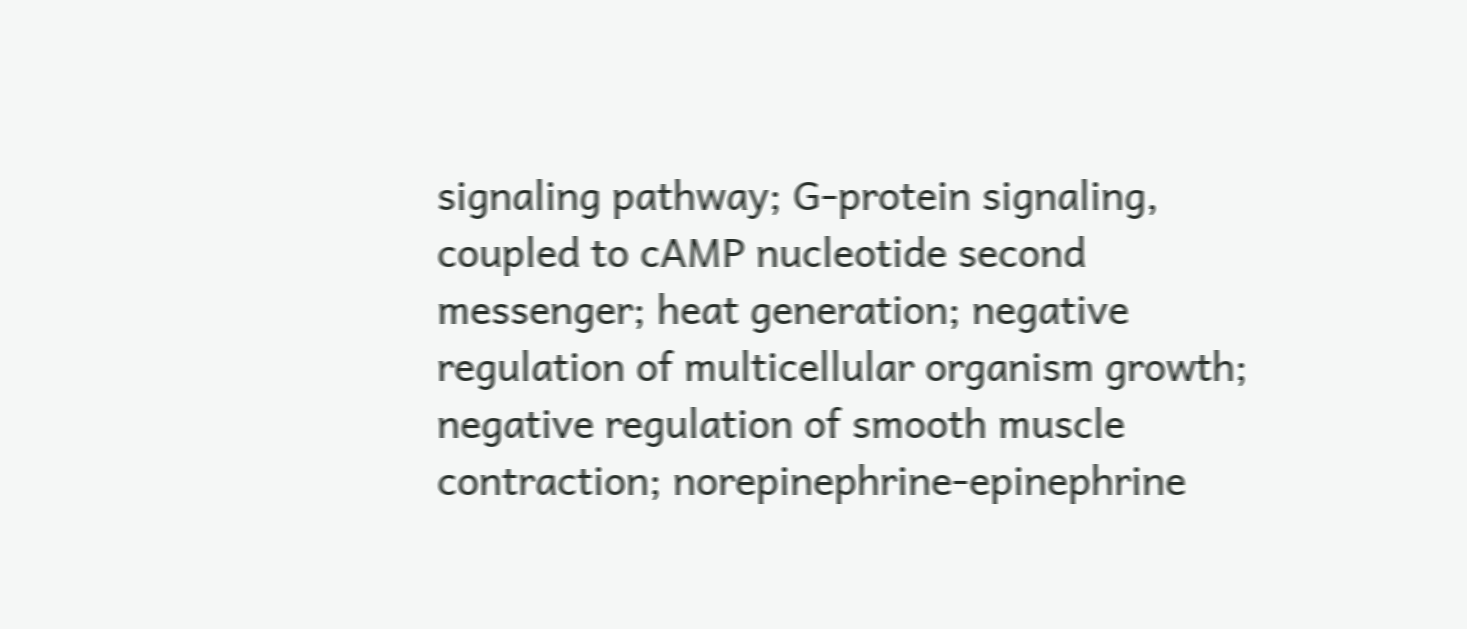signaling pathway; G-protein signaling, coupled to cAMP nucleotide second messenger; heat generation; negative regulation of multicellular organism growth; negative regulation of smooth muscle contraction; norepinephrine-epinephrine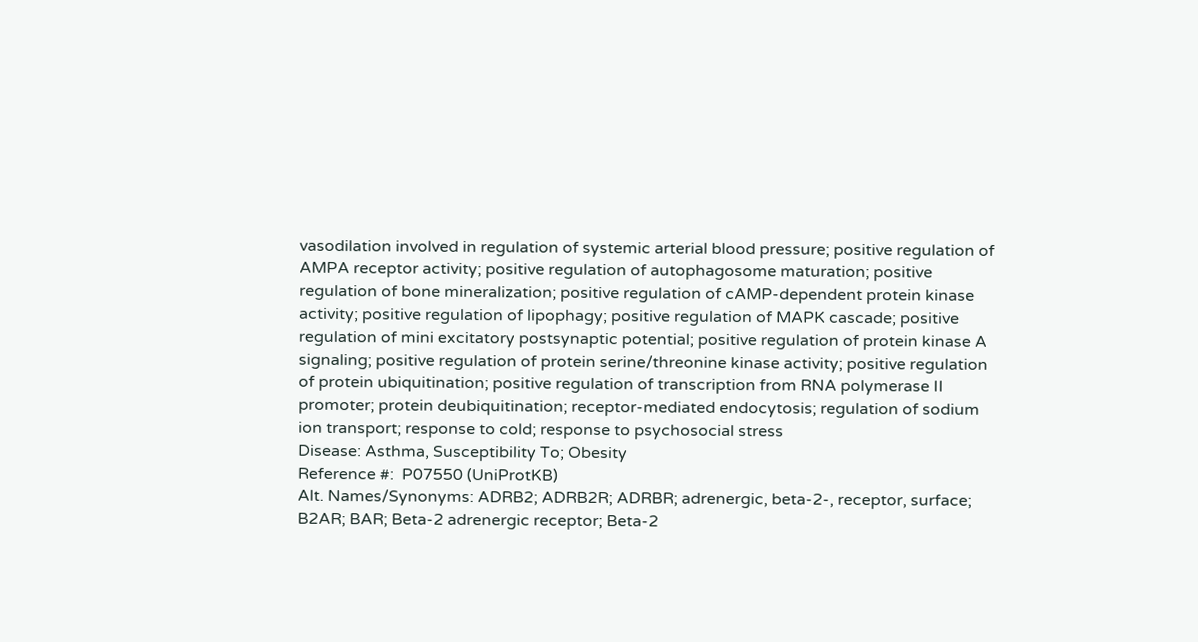vasodilation involved in regulation of systemic arterial blood pressure; positive regulation of AMPA receptor activity; positive regulation of autophagosome maturation; positive regulation of bone mineralization; positive regulation of cAMP-dependent protein kinase activity; positive regulation of lipophagy; positive regulation of MAPK cascade; positive regulation of mini excitatory postsynaptic potential; positive regulation of protein kinase A signaling; positive regulation of protein serine/threonine kinase activity; positive regulation of protein ubiquitination; positive regulation of transcription from RNA polymerase II promoter; protein deubiquitination; receptor-mediated endocytosis; regulation of sodium ion transport; response to cold; response to psychosocial stress
Disease: Asthma, Susceptibility To; Obesity
Reference #:  P07550 (UniProtKB)
Alt. Names/Synonyms: ADRB2; ADRB2R; ADRBR; adrenergic, beta-2-, receptor, surface; B2AR; BAR; Beta-2 adrenergic receptor; Beta-2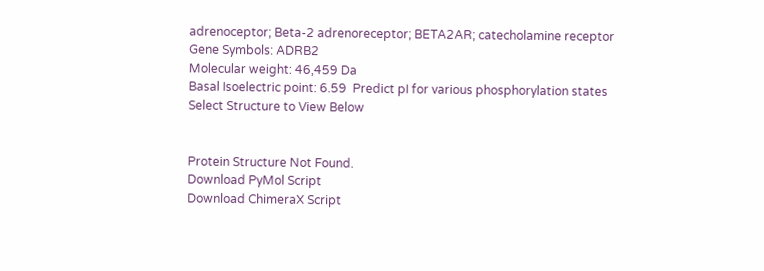adrenoceptor; Beta-2 adrenoreceptor; BETA2AR; catecholamine receptor
Gene Symbols: ADRB2
Molecular weight: 46,459 Da
Basal Isoelectric point: 6.59  Predict pI for various phosphorylation states
Select Structure to View Below


Protein Structure Not Found.
Download PyMol Script
Download ChimeraX Script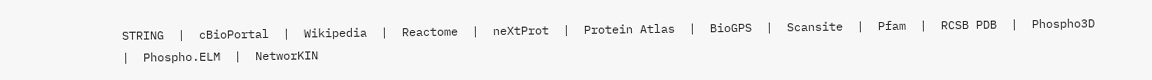STRING  |  cBioPortal  |  Wikipedia  |  Reactome  |  neXtProt  |  Protein Atlas  |  BioGPS  |  Scansite  |  Pfam  |  RCSB PDB  |  Phospho3D  |  Phospho.ELM  |  NetworKIN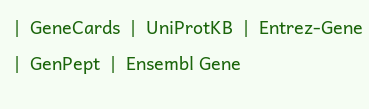|  GeneCards  |  UniProtKB  |  Entrez-Gene  |  GenPept  |  Ensembl Gene